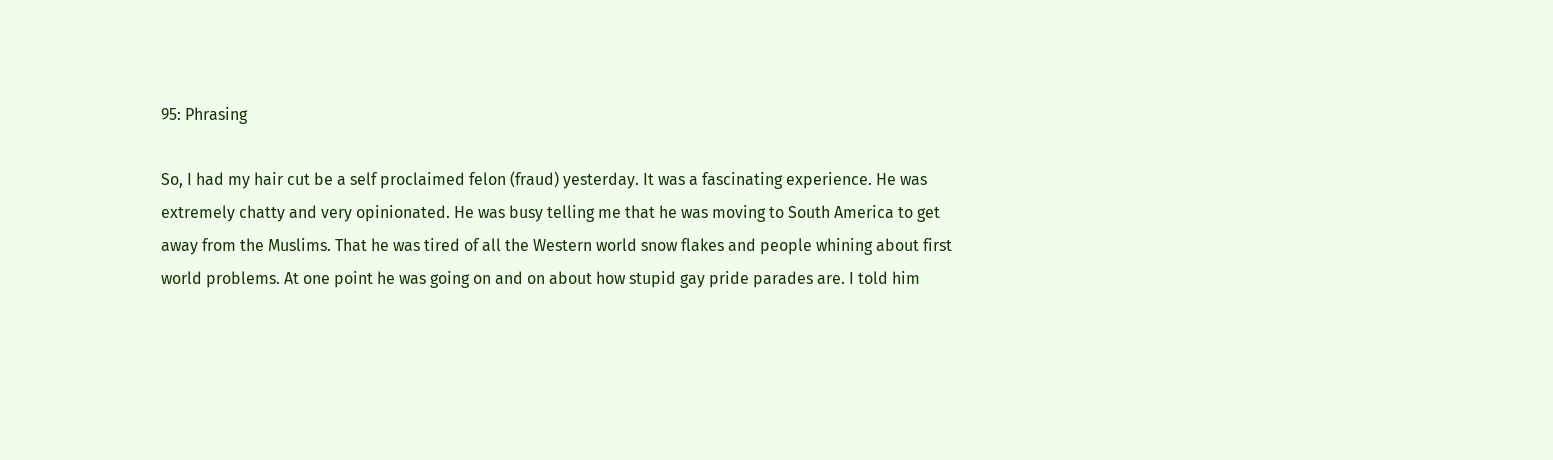95: Phrasing

So, I had my hair cut be a self proclaimed felon (fraud) yesterday. It was a fascinating experience. He was extremely chatty and very opinionated. He was busy telling me that he was moving to South America to get away from the Muslims. That he was tired of all the Western world snow flakes and people whining about first world problems. At one point he was going on and on about how stupid gay pride parades are. I told him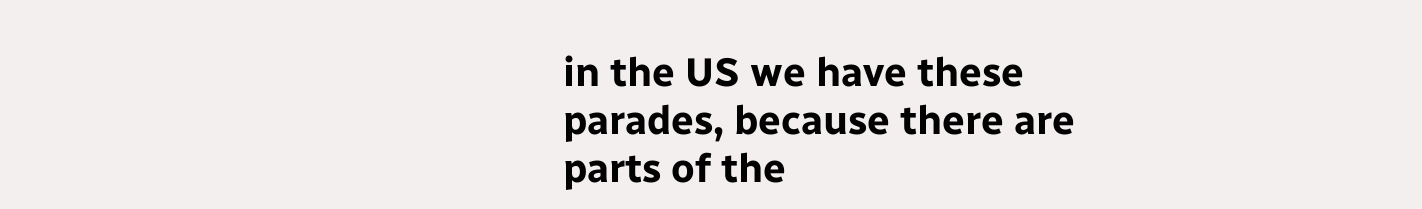in the US we have these parades, because there are parts of the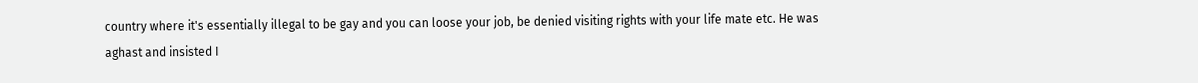country where it's essentially illegal to be gay and you can loose your job, be denied visiting rights with your life mate etc. He was aghast and insisted I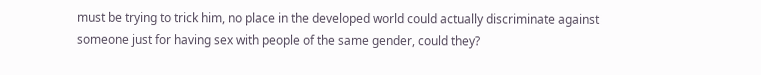must be trying to trick him, no place in the developed world could actually discriminate against someone just for having sex with people of the same gender, could they?